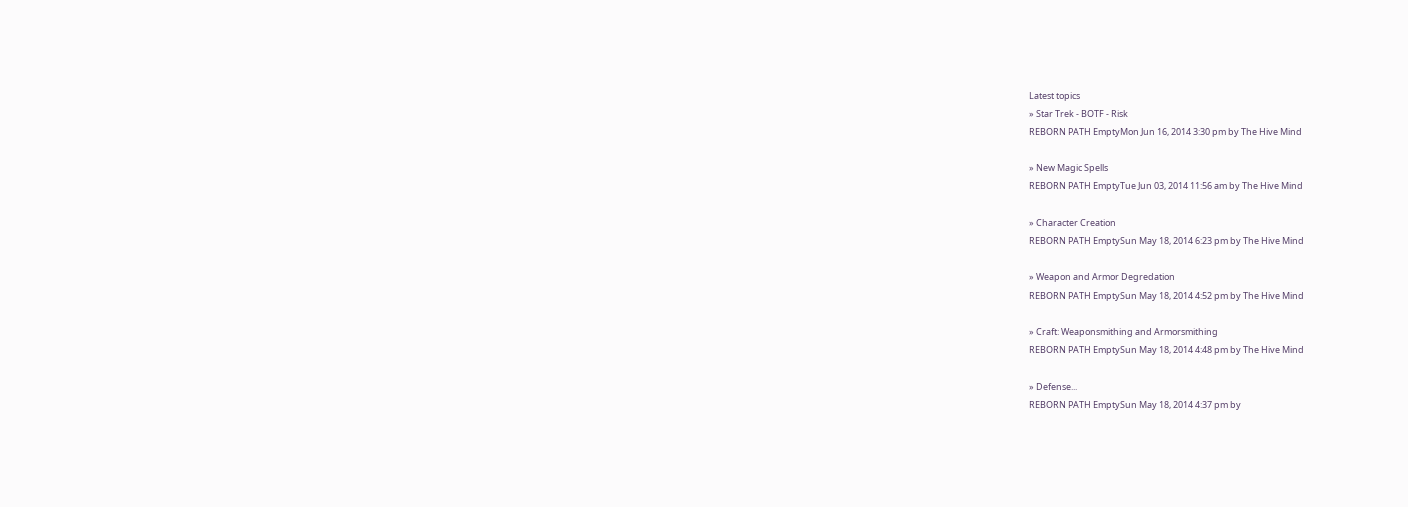Latest topics
» Star Trek - BOTF - Risk
REBORN PATH EmptyMon Jun 16, 2014 3:30 pm by The Hive Mind

» New Magic Spells
REBORN PATH EmptyTue Jun 03, 2014 11:56 am by The Hive Mind

» Character Creation
REBORN PATH EmptySun May 18, 2014 6:23 pm by The Hive Mind

» Weapon and Armor Degredation
REBORN PATH EmptySun May 18, 2014 4:52 pm by The Hive Mind

» Craft: Weaponsmithing and Armorsmithing
REBORN PATH EmptySun May 18, 2014 4:48 pm by The Hive Mind

» Defense...
REBORN PATH EmptySun May 18, 2014 4:37 pm by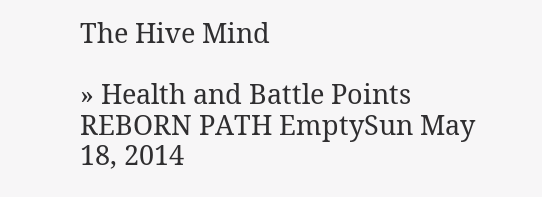The Hive Mind

» Health and Battle Points
REBORN PATH EmptySun May 18, 2014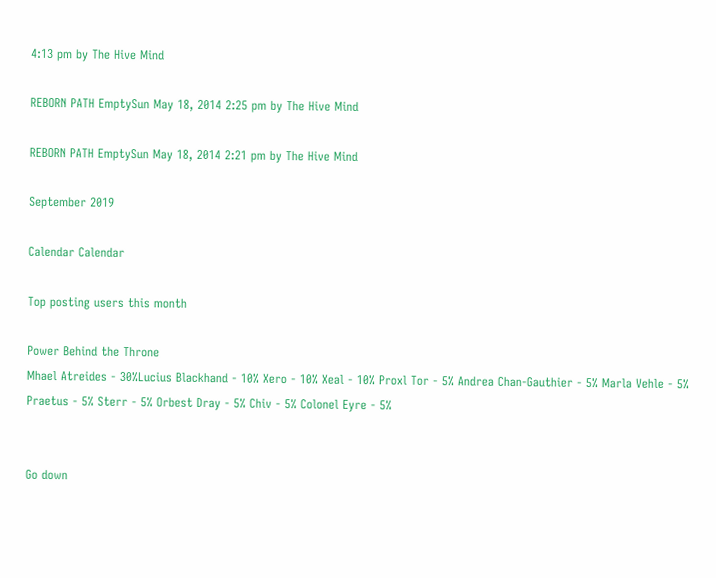4:13 pm by The Hive Mind

REBORN PATH EmptySun May 18, 2014 2:25 pm by The Hive Mind

REBORN PATH EmptySun May 18, 2014 2:21 pm by The Hive Mind

September 2019

Calendar Calendar

Top posting users this month

Power Behind the Throne
Mhael Atreides - 30%Lucius Blackhand - 10% Xero - 10% Xeal - 10% Proxl Tor - 5% Andrea Chan-Gauthier - 5% Marla Vehle - 5% Praetus - 5% Sterr - 5% Orbest Dray - 5% Chiv - 5% Colonel Eyre - 5%


Go down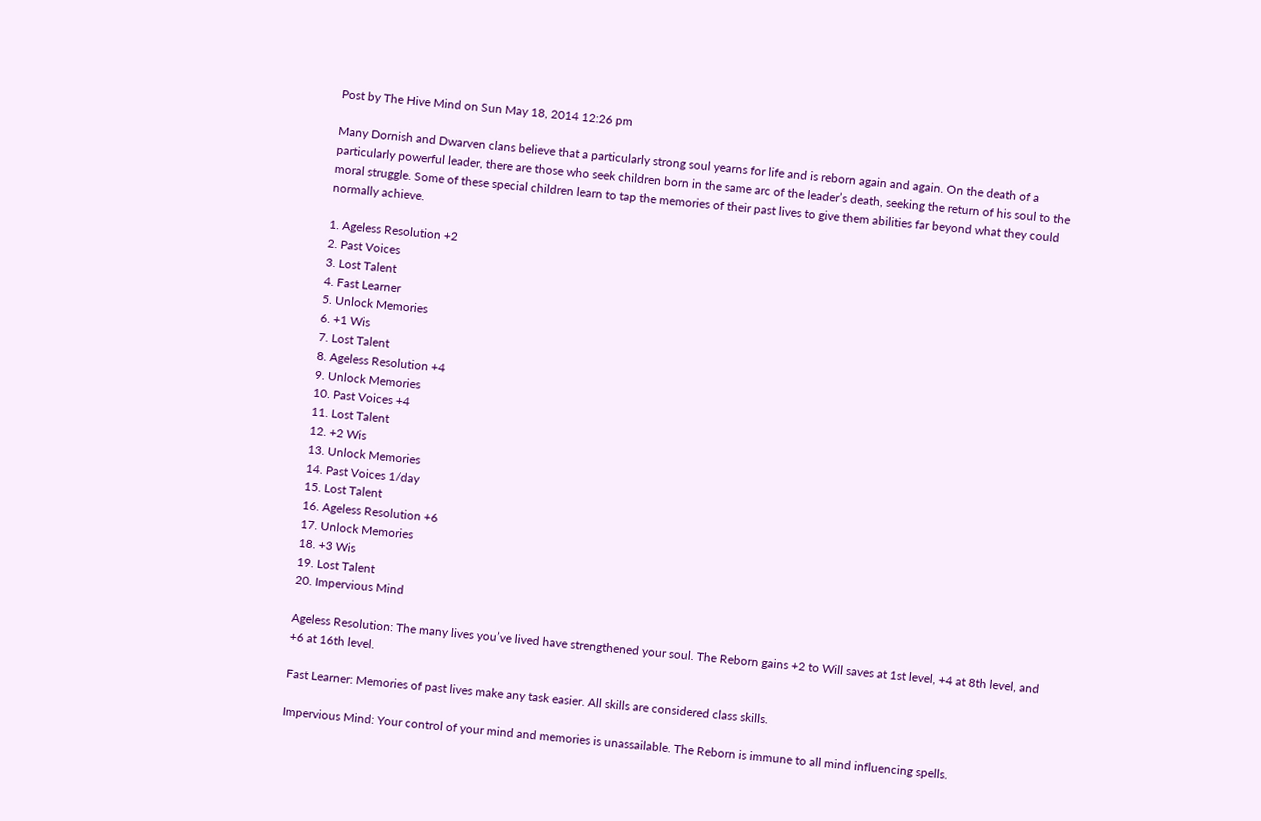Post by The Hive Mind on Sun May 18, 2014 12:26 pm

Many Dornish and Dwarven clans believe that a particularly strong soul yearns for life and is reborn again and again. On the death of a particularly powerful leader, there are those who seek children born in the same arc of the leader’s death, seeking the return of his soul to the moral struggle. Some of these special children learn to tap the memories of their past lives to give them abilities far beyond what they could normally achieve.

1. Ageless Resolution +2
2. Past Voices
3. Lost Talent
4. Fast Learner
5. Unlock Memories
6. +1 Wis
7. Lost Talent
8. Ageless Resolution +4
9. Unlock Memories
10. Past Voices +4
11. Lost Talent
12. +2 Wis
13. Unlock Memories
14. Past Voices 1/day
15. Lost Talent
16. Ageless Resolution +6
17. Unlock Memories
18. +3 Wis
19. Lost Talent
20. Impervious Mind

Ageless Resolution: The many lives you’ve lived have strengthened your soul. The Reborn gains +2 to Will saves at 1st level, +4 at 8th level, and +6 at 16th level.

Fast Learner: Memories of past lives make any task easier. All skills are considered class skills.

Impervious Mind: Your control of your mind and memories is unassailable. The Reborn is immune to all mind influencing spells.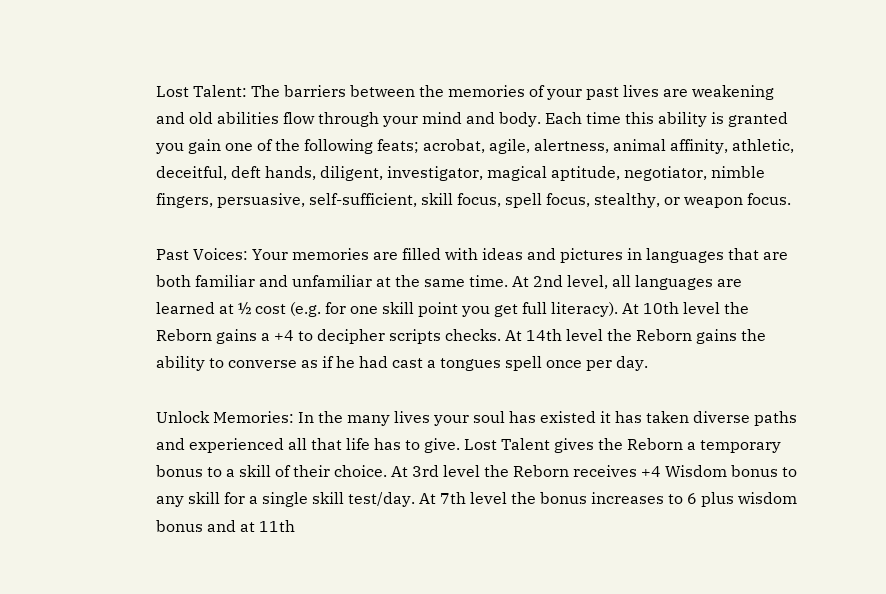Lost Talent: The barriers between the memories of your past lives are weakening and old abilities flow through your mind and body. Each time this ability is granted you gain one of the following feats; acrobat, agile, alertness, animal affinity, athletic, deceitful, deft hands, diligent, investigator, magical aptitude, negotiator, nimble fingers, persuasive, self-sufficient, skill focus, spell focus, stealthy, or weapon focus.

Past Voices: Your memories are filled with ideas and pictures in languages that are both familiar and unfamiliar at the same time. At 2nd level, all languages are learned at ½ cost (e.g. for one skill point you get full literacy). At 10th level the Reborn gains a +4 to decipher scripts checks. At 14th level the Reborn gains the ability to converse as if he had cast a tongues spell once per day.

Unlock Memories: In the many lives your soul has existed it has taken diverse paths and experienced all that life has to give. Lost Talent gives the Reborn a temporary bonus to a skill of their choice. At 3rd level the Reborn receives +4 Wisdom bonus to any skill for a single skill test/day. At 7th level the bonus increases to 6 plus wisdom bonus and at 11th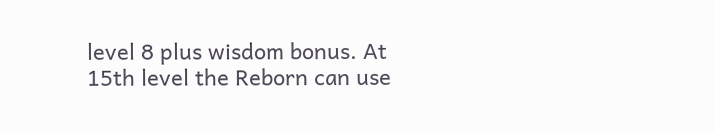level 8 plus wisdom bonus. At 15th level the Reborn can use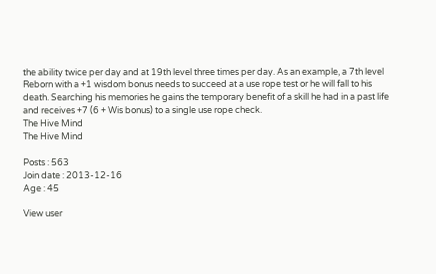the ability twice per day and at 19th level three times per day. As an example, a 7th level Reborn with a +1 wisdom bonus needs to succeed at a use rope test or he will fall to his death. Searching his memories he gains the temporary benefit of a skill he had in a past life and receives +7 (6 + Wis bonus) to a single use rope check.
The Hive Mind
The Hive Mind

Posts : 563
Join date : 2013-12-16
Age : 45

View user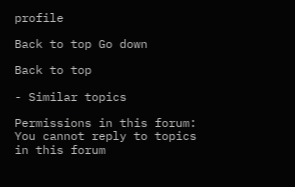profile

Back to top Go down

Back to top

- Similar topics

Permissions in this forum:
You cannot reply to topics in this forum